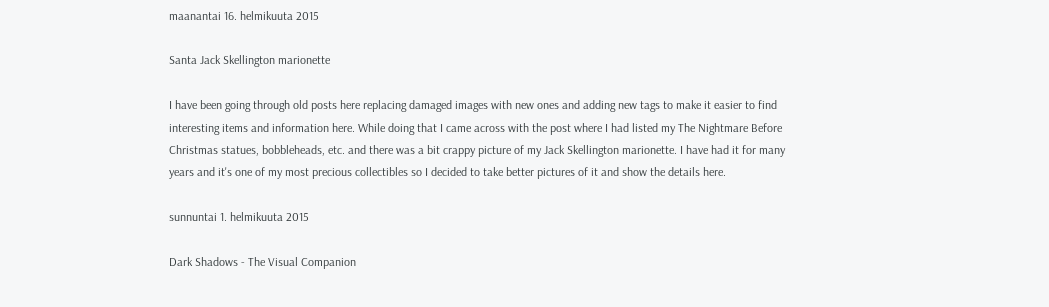maanantai 16. helmikuuta 2015

Santa Jack Skellington marionette

I have been going through old posts here replacing damaged images with new ones and adding new tags to make it easier to find interesting items and information here. While doing that I came across with the post where I had listed my The Nightmare Before Christmas statues, bobbleheads, etc. and there was a bit crappy picture of my Jack Skellington marionette. I have had it for many years and it's one of my most precious collectibles so I decided to take better pictures of it and show the details here.

sunnuntai 1. helmikuuta 2015

Dark Shadows - The Visual Companion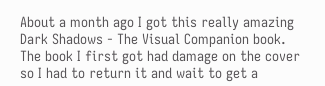About a month ago I got this really amazing Dark Shadows - The Visual Companion book. The book I first got had damage on the cover so I had to return it and wait to get a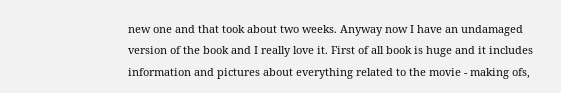new one and that took about two weeks. Anyway now I have an undamaged version of the book and I really love it. First of all book is huge and it includes information and pictures about everything related to the movie - making ofs,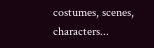costumes, scenes, characters...